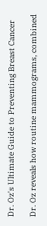Dr. Oz's Ultimate Guide to Preventing Breast Cancer

Dr. Oz reveals how routine mammograms, combined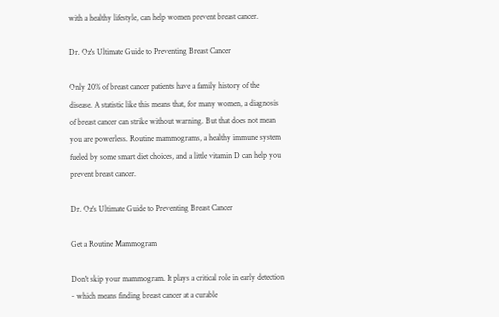with a healthy lifestyle, can help women prevent breast cancer.

Dr. Oz's Ultimate Guide to Preventing Breast Cancer

Only 20% of breast cancer patients have a family history of the disease. A statistic like this means that, for many women, a diagnosis of breast cancer can strike without warning. But that does not mean you are powerless. Routine mammograms, a healthy immune system fueled by some smart diet choices, and a little vitamin D can help you prevent breast cancer.

Dr. Oz's Ultimate Guide to Preventing Breast Cancer

Get a Routine Mammogram

Don't skip your mammogram. It plays a critical role in early detection - which means finding breast cancer at a curable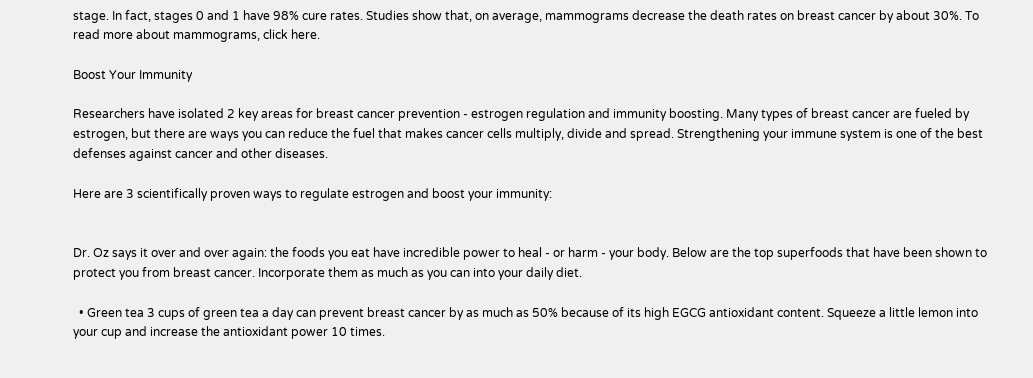stage. In fact, stages 0 and 1 have 98% cure rates. Studies show that, on average, mammograms decrease the death rates on breast cancer by about 30%. To read more about mammograms, click here.

Boost Your Immunity

Researchers have isolated 2 key areas for breast cancer prevention - estrogen regulation and immunity boosting. Many types of breast cancer are fueled by estrogen, but there are ways you can reduce the fuel that makes cancer cells multiply, divide and spread. Strengthening your immune system is one of the best defenses against cancer and other diseases.

Here are 3 scientifically proven ways to regulate estrogen and boost your immunity:


Dr. Oz says it over and over again: the foods you eat have incredible power to heal - or harm - your body. Below are the top superfoods that have been shown to protect you from breast cancer. Incorporate them as much as you can into your daily diet.

  • Green tea 3 cups of green tea a day can prevent breast cancer by as much as 50% because of its high EGCG antioxidant content. Squeeze a little lemon into your cup and increase the antioxidant power 10 times.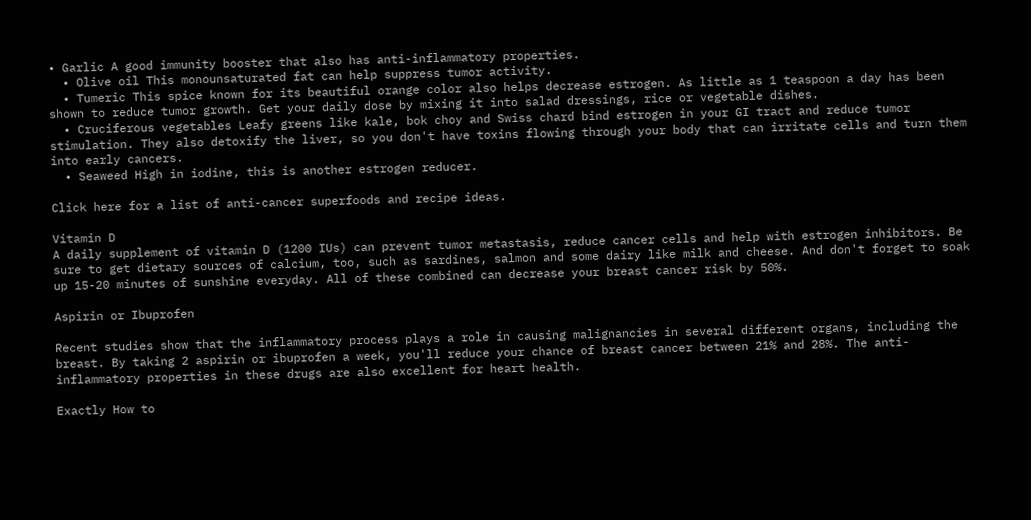• Garlic A good immunity booster that also has anti-inflammatory properties.
  • Olive oil This monounsaturated fat can help suppress tumor activity.
  • Tumeric This spice known for its beautiful orange color also helps decrease estrogen. As little as 1 teaspoon a day has been shown to reduce tumor growth. Get your daily dose by mixing it into salad dressings, rice or vegetable dishes.
  • Cruciferous vegetables Leafy greens like kale, bok choy and Swiss chard bind estrogen in your GI tract and reduce tumor stimulation. They also detoxify the liver, so you don't have toxins flowing through your body that can irritate cells and turn them into early cancers.
  • Seaweed High in iodine, this is another estrogen reducer.

Click here for a list of anti-cancer superfoods and recipe ideas.

Vitamin D
A daily supplement of vitamin D (1200 IUs) can prevent tumor metastasis, reduce cancer cells and help with estrogen inhibitors. Be sure to get dietary sources of calcium, too, such as sardines, salmon and some dairy like milk and cheese. And don't forget to soak up 15-20 minutes of sunshine everyday. All of these combined can decrease your breast cancer risk by 50%.

Aspirin or Ibuprofen

Recent studies show that the inflammatory process plays a role in causing malignancies in several different organs, including the breast. By taking 2 aspirin or ibuprofen a week, you'll reduce your chance of breast cancer between 21% and 28%. The anti-inflammatory properties in these drugs are also excellent for heart health.

Exactly How to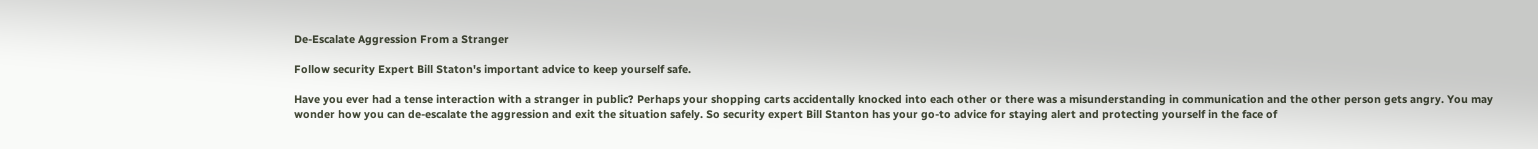De-Escalate Aggression From a Stranger

Follow security Expert Bill Staton's important advice to keep yourself safe.

Have you ever had a tense interaction with a stranger in public? Perhaps your shopping carts accidentally knocked into each other or there was a misunderstanding in communication and the other person gets angry. You may wonder how you can de-escalate the aggression and exit the situation safely. So security expert Bill Stanton has your go-to advice for staying alert and protecting yourself in the face of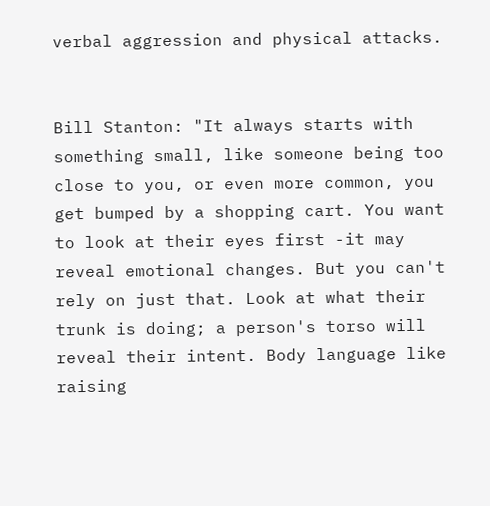verbal aggression and physical attacks.


Bill Stanton: "It always starts with something small, like someone being too close to you, or even more common, you get bumped by a shopping cart. You want to look at their eyes first -it may reveal emotional changes. But you can't rely on just that. Look at what their trunk is doing; a person's torso will reveal their intent. Body language like raising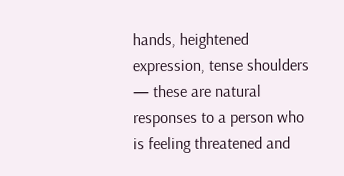hands, heightened expression, tense shoulders — these are natural responses to a person who is feeling threatened and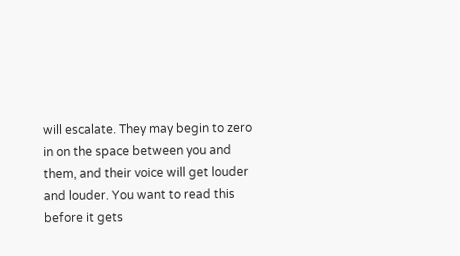will escalate. They may begin to zero in on the space between you and them, and their voice will get louder and louder. You want to read this before it gets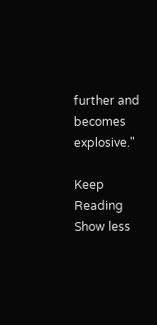further and becomes explosive."

Keep Reading Show less